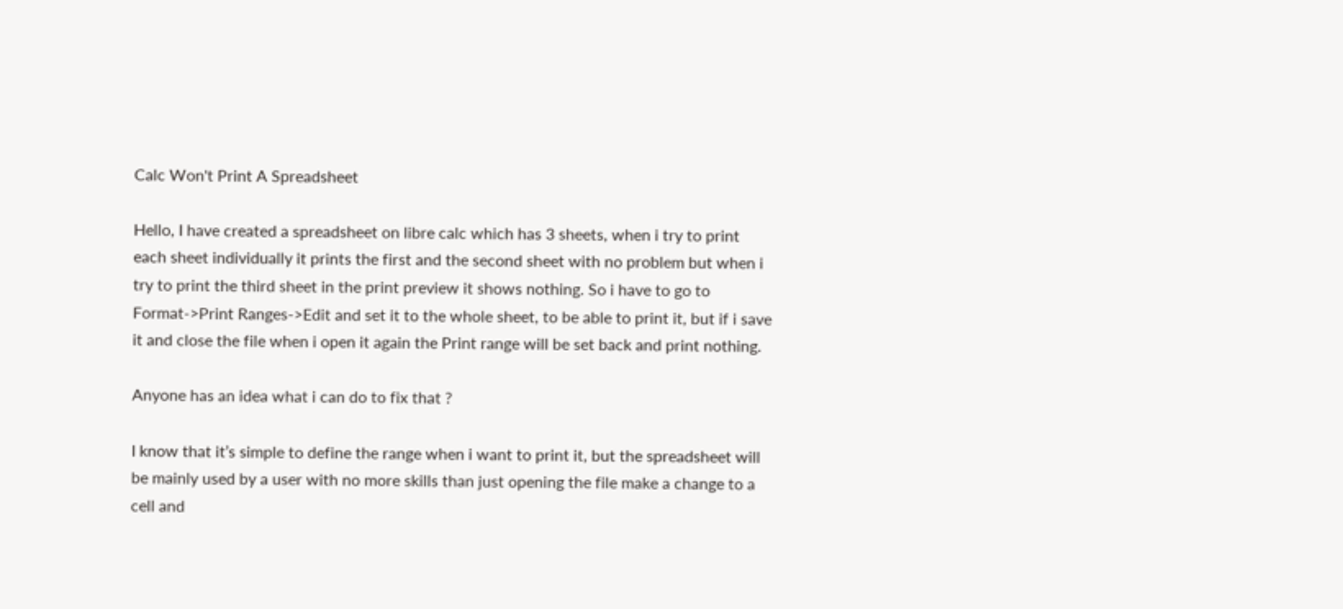Calc Won't Print A Spreadsheet

Hello, I have created a spreadsheet on libre calc which has 3 sheets, when i try to print each sheet individually it prints the first and the second sheet with no problem but when i try to print the third sheet in the print preview it shows nothing. So i have to go to Format->Print Ranges->Edit and set it to the whole sheet, to be able to print it, but if i save it and close the file when i open it again the Print range will be set back and print nothing.

Anyone has an idea what i can do to fix that ?

I know that it’s simple to define the range when i want to print it, but the spreadsheet will be mainly used by a user with no more skills than just opening the file make a change to a cell and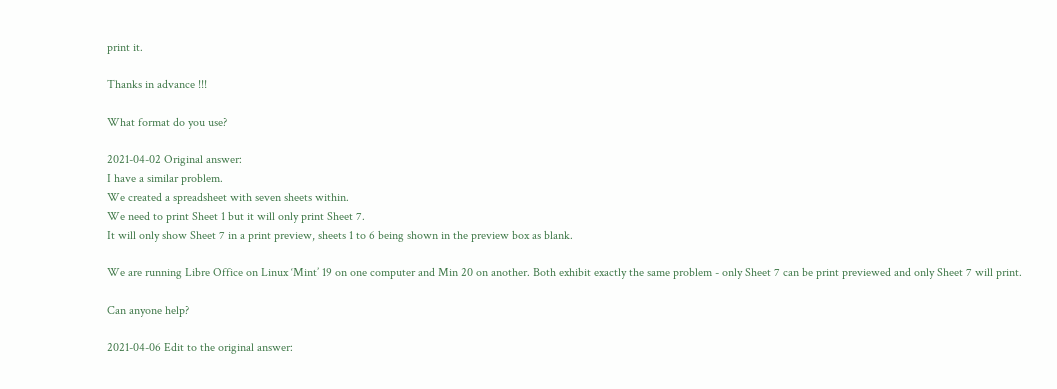print it.

Thanks in advance !!!

What format do you use?

2021-04-02 Original answer:
I have a similar problem.
We created a spreadsheet with seven sheets within.
We need to print Sheet 1 but it will only print Sheet 7.
It will only show Sheet 7 in a print preview, sheets 1 to 6 being shown in the preview box as blank.

We are running Libre Office on Linux ‘Mint’ 19 on one computer and Min 20 on another. Both exhibit exactly the same problem - only Sheet 7 can be print previewed and only Sheet 7 will print.

Can anyone help?

2021-04-06 Edit to the original answer: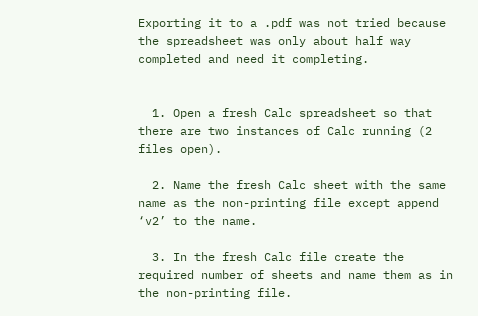Exporting it to a .pdf was not tried because the spreadsheet was only about half way completed and need it completing.


  1. Open a fresh Calc spreadsheet so that there are two instances of Calc running (2 files open).

  2. Name the fresh Calc sheet with the same name as the non-printing file except append ‘v2’ to the name.

  3. In the fresh Calc file create the required number of sheets and name them as in the non-printing file.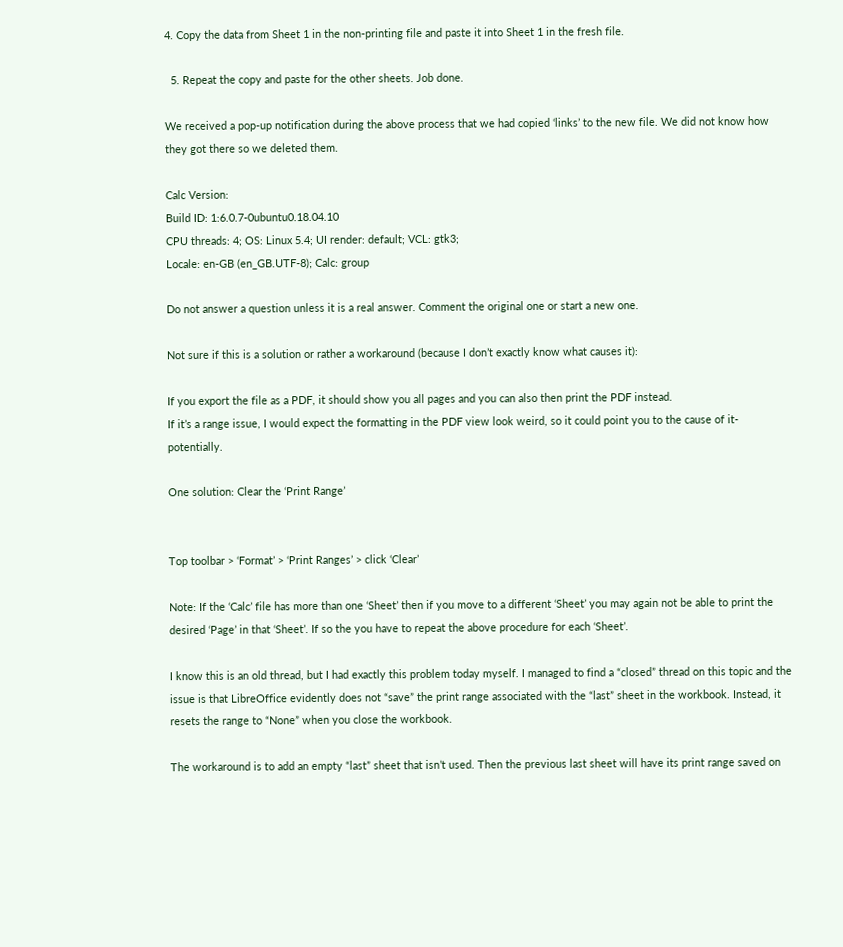4. Copy the data from Sheet 1 in the non-printing file and paste it into Sheet 1 in the fresh file.

  5. Repeat the copy and paste for the other sheets. Job done.

We received a pop-up notification during the above process that we had copied ‘links’ to the new file. We did not know how they got there so we deleted them.

Calc Version:
Build ID: 1:6.0.7-0ubuntu0.18.04.10
CPU threads: 4; OS: Linux 5.4; UI render: default; VCL: gtk3;
Locale: en-GB (en_GB.UTF-8); Calc: group

Do not answer a question unless it is a real answer. Comment the original one or start a new one.

Not sure if this is a solution or rather a workaround (because I don’t exactly know what causes it):

If you export the file as a PDF, it should show you all pages and you can also then print the PDF instead.
If it’s a range issue, I would expect the formatting in the PDF view look weird, so it could point you to the cause of it- potentially.

One solution: Clear the ‘Print Range’


Top toolbar > ‘Format’ > ‘Print Ranges’ > click ‘Clear’

Note: If the ‘Calc’ file has more than one ‘Sheet’ then if you move to a different ‘Sheet’ you may again not be able to print the desired ‘Page’ in that ‘Sheet’. If so the you have to repeat the above procedure for each ‘Sheet’.

I know this is an old thread, but I had exactly this problem today myself. I managed to find a “closed” thread on this topic and the issue is that LibreOffice evidently does not “save” the print range associated with the “last” sheet in the workbook. Instead, it resets the range to “None” when you close the workbook.

The workaround is to add an empty “last” sheet that isn’t used. Then the previous last sheet will have its print range saved on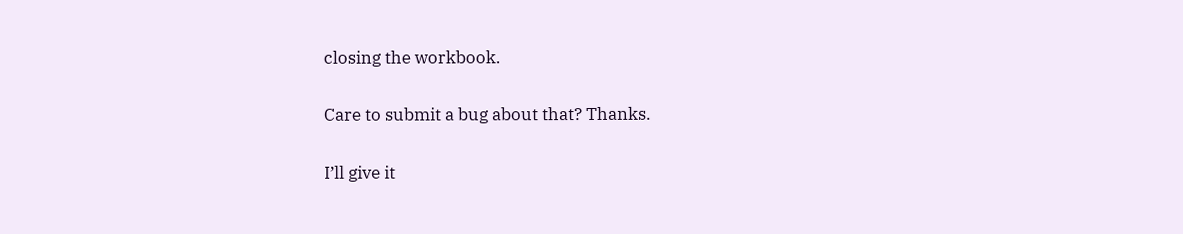closing the workbook.

Care to submit a bug about that? Thanks.

I’ll give it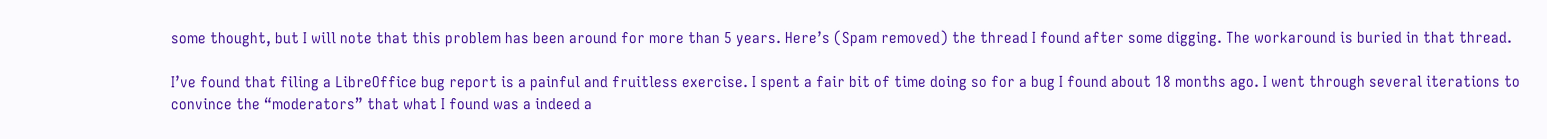some thought, but I will note that this problem has been around for more than 5 years. Here’s (Spam removed) the thread I found after some digging. The workaround is buried in that thread.

I’ve found that filing a LibreOffice bug report is a painful and fruitless exercise. I spent a fair bit of time doing so for a bug I found about 18 months ago. I went through several iterations to convince the “moderators” that what I found was a indeed a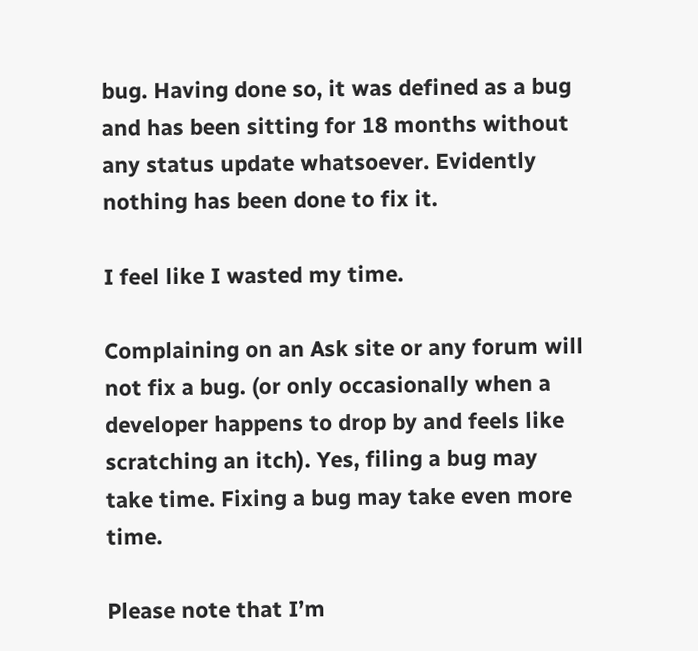bug. Having done so, it was defined as a bug and has been sitting for 18 months without any status update whatsoever. Evidently nothing has been done to fix it.

I feel like I wasted my time.

Complaining on an Ask site or any forum will not fix a bug. (or only occasionally when a developer happens to drop by and feels like scratching an itch). Yes, filing a bug may take time. Fixing a bug may take even more time.

Please note that I’m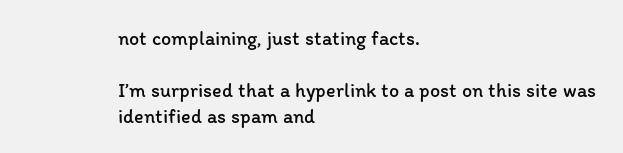not complaining, just stating facts.

I’m surprised that a hyperlink to a post on this site was identified as spam and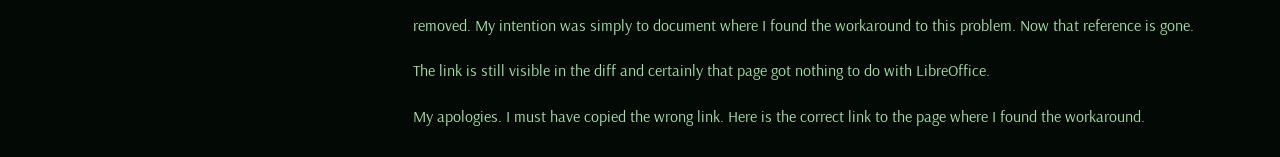removed. My intention was simply to document where I found the workaround to this problem. Now that reference is gone.

The link is still visible in the diff and certainly that page got nothing to do with LibreOffice.

My apologies. I must have copied the wrong link. Here is the correct link to the page where I found the workaround.